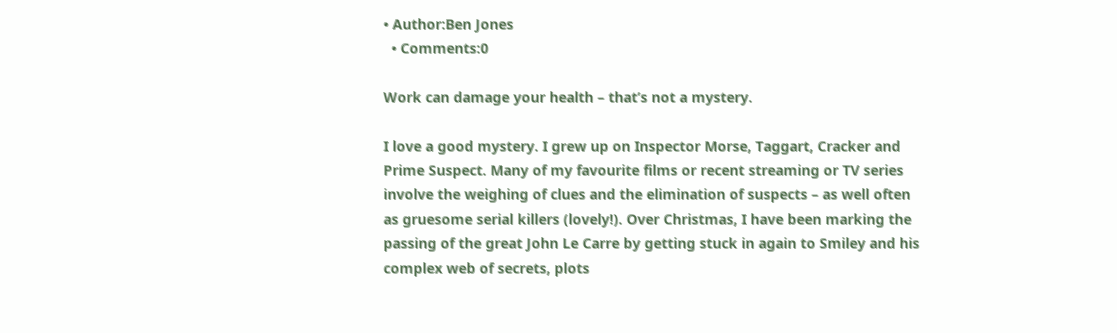• Author:Ben Jones
  • Comments:0

Work can damage your health – that’s not a mystery.

I love a good mystery. I grew up on Inspector Morse, Taggart, Cracker and Prime Suspect. Many of my favourite films or recent streaming or TV series involve the weighing of clues and the elimination of suspects – as well often as gruesome serial killers (lovely!). Over Christmas, I have been marking the passing of the great John Le Carre by getting stuck in again to Smiley and his complex web of secrets, plots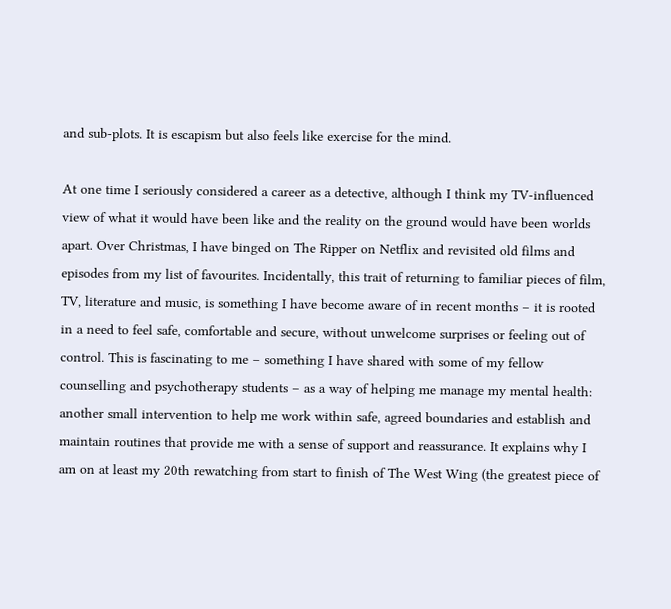and sub-plots. It is escapism but also feels like exercise for the mind.

At one time I seriously considered a career as a detective, although I think my TV-influenced view of what it would have been like and the reality on the ground would have been worlds apart. Over Christmas, I have binged on The Ripper on Netflix and revisited old films and episodes from my list of favourites. Incidentally, this trait of returning to familiar pieces of film, TV, literature and music, is something I have become aware of in recent months – it is rooted in a need to feel safe, comfortable and secure, without unwelcome surprises or feeling out of control. This is fascinating to me – something I have shared with some of my fellow counselling and psychotherapy students – as a way of helping me manage my mental health: another small intervention to help me work within safe, agreed boundaries and establish and maintain routines that provide me with a sense of support and reassurance. It explains why I am on at least my 20th rewatching from start to finish of The West Wing (the greatest piece of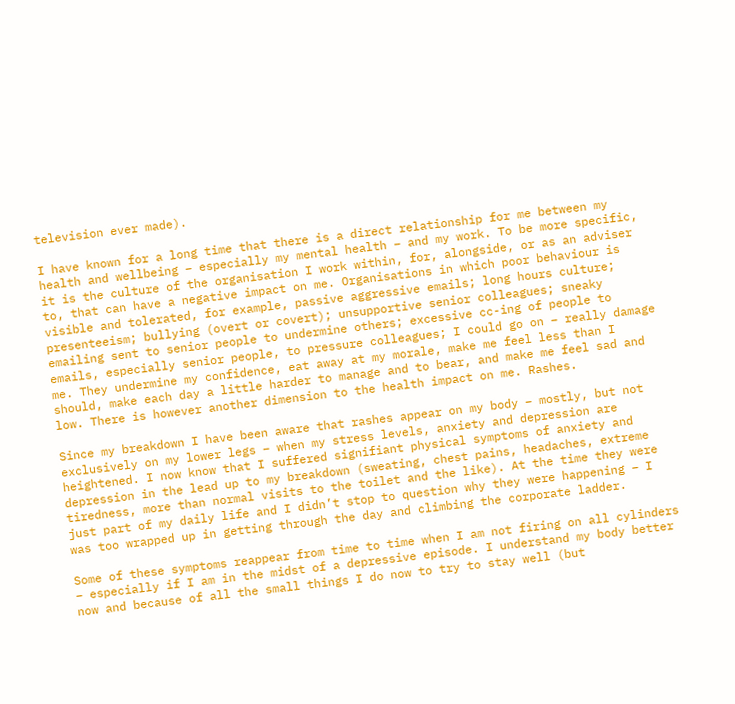television ever made).

I have known for a long time that there is a direct relationship for me between my health and wellbeing – especially my mental health – and my work. To be more specific, it is the culture of the organisation I work within, for, alongside, or as an adviser to, that can have a negative impact on me. Organisations in which poor behaviour is visible and tolerated, for example, passive aggressive emails; long hours culture; presenteeism; bullying (overt or covert); unsupportive senior colleagues; sneaky emailing sent to senior people to undermine others; excessive cc-ing of people to emails, especially senior people, to pressure colleagues; I could go on – really damage me. They undermine my confidence, eat away at my morale, make me feel less than I should, make each day a little harder to manage and to bear, and make me feel sad and low. There is however another dimension to the health impact on me. Rashes.

Since my breakdown I have been aware that rashes appear on my body – mostly, but not exclusively on my lower legs – when my stress levels, anxiety and depression are heightened. I now know that I suffered signifiant physical symptoms of anxiety and depression in the lead up to my breakdown (sweating, chest pains, headaches, extreme tiredness, more than normal visits to the toilet and the like). At the time they were just part of my daily life and I didn’t stop to question why they were happening – I was too wrapped up in getting through the day and climbing the corporate ladder.

Some of these symptoms reappear from time to time when I am not firing on all cylinders – especially if I am in the midst of a depressive episode. I understand my body better now and because of all the small things I do now to try to stay well (but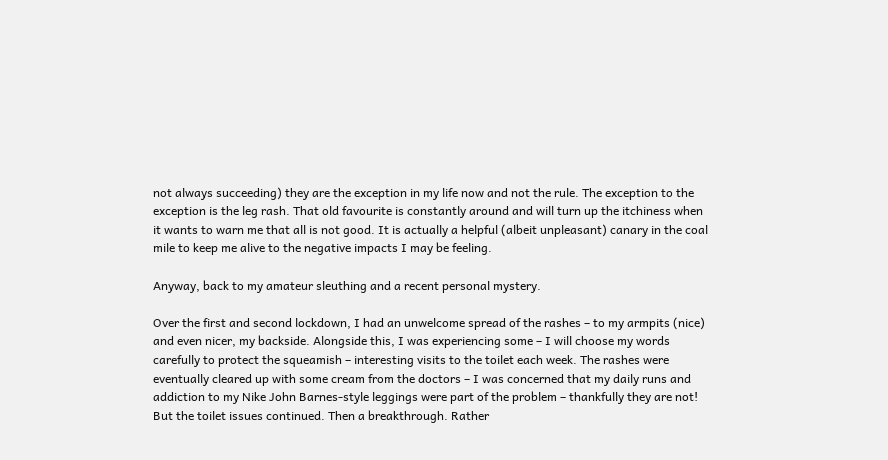not always succeeding) they are the exception in my life now and not the rule. The exception to the exception is the leg rash. That old favourite is constantly around and will turn up the itchiness when it wants to warn me that all is not good. It is actually a helpful (albeit unpleasant) canary in the coal mile to keep me alive to the negative impacts I may be feeling.

Anyway, back to my amateur sleuthing and a recent personal mystery.

Over the first and second lockdown, I had an unwelcome spread of the rashes – to my armpits (nice) and even nicer, my backside. Alongside this, I was experiencing some – I will choose my words carefully to protect the squeamish – interesting visits to the toilet each week. The rashes were eventually cleared up with some cream from the doctors – I was concerned that my daily runs and addiction to my Nike John Barnes-style leggings were part of the problem – thankfully they are not! But the toilet issues continued. Then a breakthrough. Rather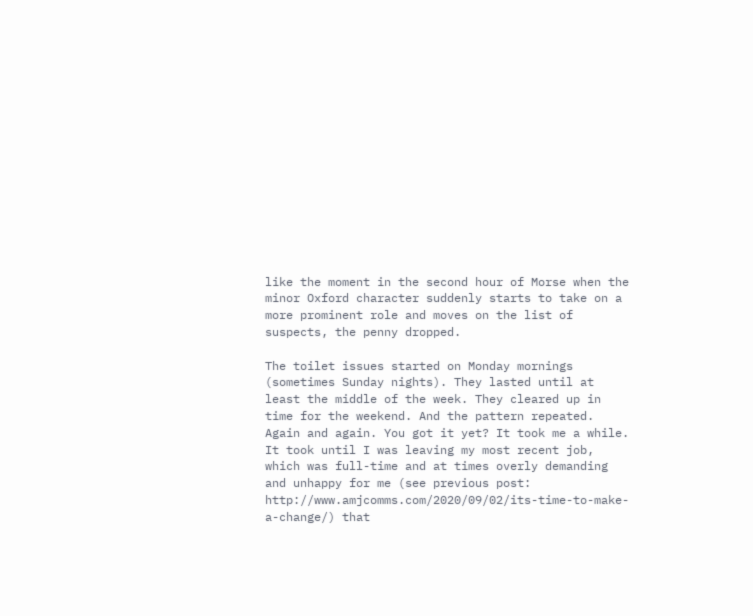like the moment in the second hour of Morse when the minor Oxford character suddenly starts to take on a more prominent role and moves on the list of suspects, the penny dropped.

The toilet issues started on Monday mornings (sometimes Sunday nights). They lasted until at least the middle of the week. They cleared up in time for the weekend. And the pattern repeated. Again and again. You got it yet? It took me a while. It took until I was leaving my most recent job, which was full-time and at times overly demanding and unhappy for me (see previous post: http://www.amjcomms.com/2020/09/02/its-time-to-make-a-change/) that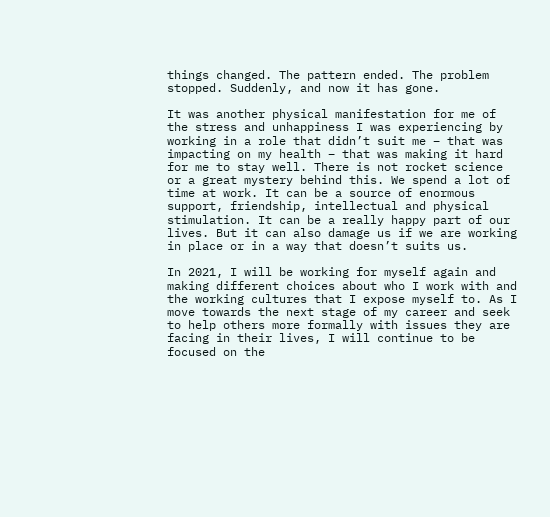things changed. The pattern ended. The problem stopped. Suddenly, and now it has gone.

It was another physical manifestation for me of the stress and unhappiness I was experiencing by working in a role that didn’t suit me – that was impacting on my health – that was making it hard for me to stay well. There is not rocket science or a great mystery behind this. We spend a lot of time at work. It can be a source of enormous support, friendship, intellectual and physical stimulation. It can be a really happy part of our lives. But it can also damage us if we are working in place or in a way that doesn’t suits us.

In 2021, I will be working for myself again and making different choices about who I work with and the working cultures that I expose myself to. As I move towards the next stage of my career and seek to help others more formally with issues they are facing in their lives, I will continue to be focused on the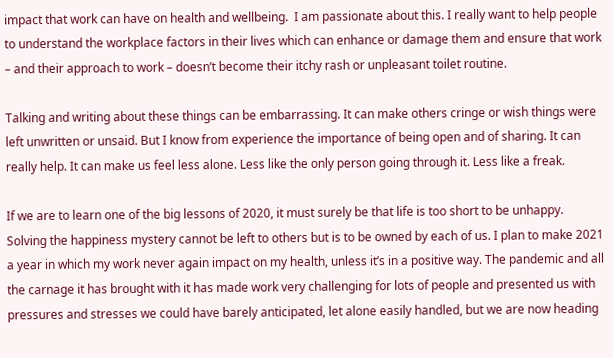impact that work can have on health and wellbeing.  I am passionate about this. I really want to help people to understand the workplace factors in their lives which can enhance or damage them and ensure that work – and their approach to work – doesn’t become their itchy rash or unpleasant toilet routine.

Talking and writing about these things can be embarrassing. It can make others cringe or wish things were left unwritten or unsaid. But I know from experience the importance of being open and of sharing. It can really help. It can make us feel less alone. Less like the only person going through it. Less like a freak.

If we are to learn one of the big lessons of 2020, it must surely be that life is too short to be unhappy. Solving the happiness mystery cannot be left to others but is to be owned by each of us. I plan to make 2021 a year in which my work never again impact on my health, unless it’s in a positive way. The pandemic and all the carnage it has brought with it has made work very challenging for lots of people and presented us with pressures and stresses we could have barely anticipated, let alone easily handled, but we are now heading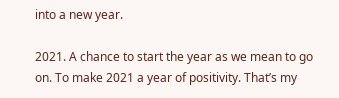into a new year.

2021. A chance to start the year as we mean to go on. To make 2021 a year of positivity. That’s my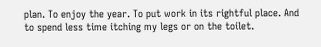plan. To enjoy the year. To put work in its rightful place. And to spend less time itching my legs or on the toilet.